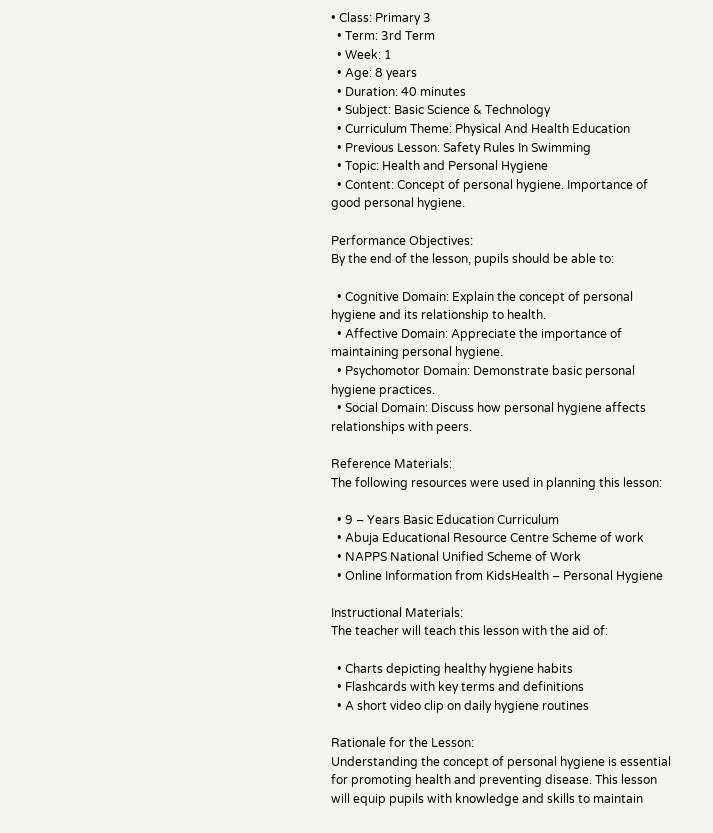• Class: Primary 3
  • Term: 3rd Term
  • Week: 1
  • Age: 8 years
  • Duration: 40 minutes
  • Subject: Basic Science & Technology
  • Curriculum Theme: Physical And Health Education
  • Previous Lesson: Safety Rules In Swimming
  • Topic: Health and Personal Hygiene
  • Content: Concept of personal hygiene. Importance of good personal hygiene.

Performance Objectives:
By the end of the lesson, pupils should be able to:

  • Cognitive Domain: Explain the concept of personal hygiene and its relationship to health.
  • Affective Domain: Appreciate the importance of maintaining personal hygiene.
  • Psychomotor Domain: Demonstrate basic personal hygiene practices.
  • Social Domain: Discuss how personal hygiene affects relationships with peers.

Reference Materials:
The following resources were used in planning this lesson:

  • 9 – Years Basic Education Curriculum
  • Abuja Educational Resource Centre Scheme of work
  • NAPPS National Unified Scheme of Work
  • Online Information from KidsHealth – Personal Hygiene

Instructional Materials:
The teacher will teach this lesson with the aid of:

  • Charts depicting healthy hygiene habits
  • Flashcards with key terms and definitions
  • A short video clip on daily hygiene routines

Rationale for the Lesson:
Understanding the concept of personal hygiene is essential for promoting health and preventing disease. This lesson will equip pupils with knowledge and skills to maintain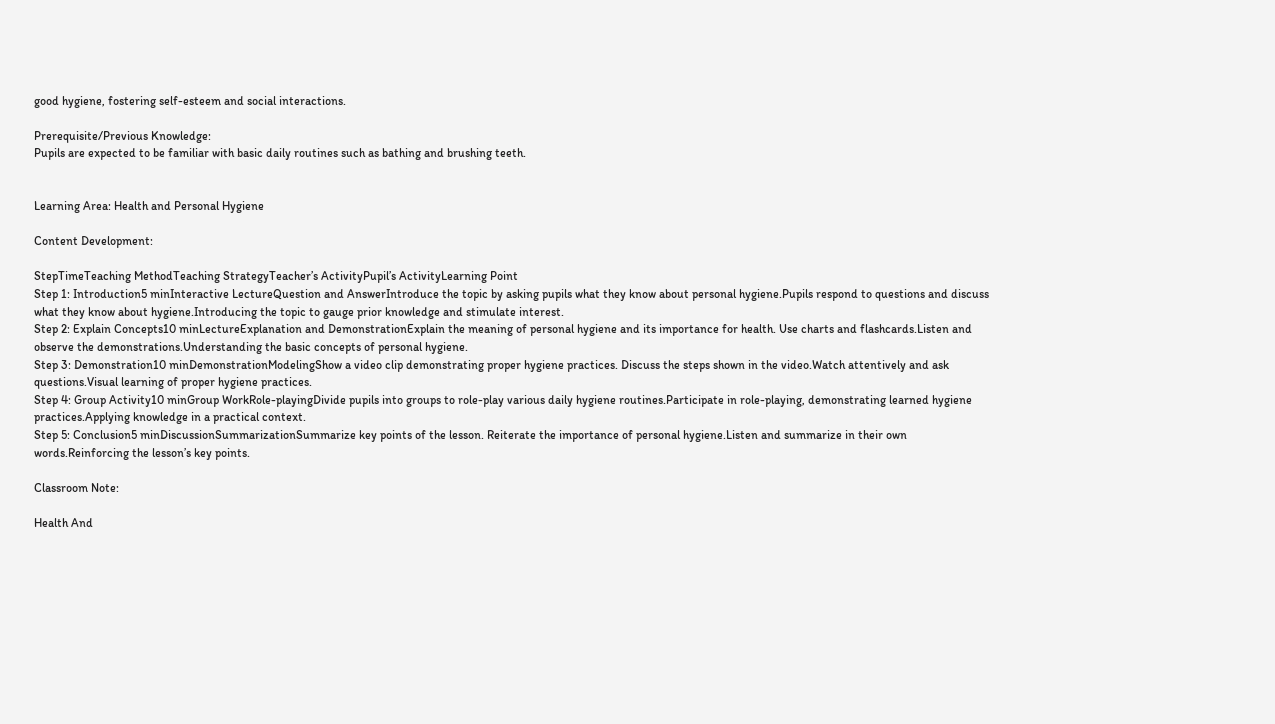good hygiene, fostering self-esteem and social interactions.

Prerequisite/Previous Knowledge:
Pupils are expected to be familiar with basic daily routines such as bathing and brushing teeth.


Learning Area: Health and Personal Hygiene

Content Development:

StepTimeTeaching MethodTeaching StrategyTeacher’s ActivityPupil’s ActivityLearning Point
Step 1: Introduction5 minInteractive LectureQuestion and AnswerIntroduce the topic by asking pupils what they know about personal hygiene.Pupils respond to questions and discuss what they know about hygiene.Introducing the topic to gauge prior knowledge and stimulate interest.
Step 2: Explain Concepts10 minLectureExplanation and DemonstrationExplain the meaning of personal hygiene and its importance for health. Use charts and flashcards.Listen and observe the demonstrations.Understanding the basic concepts of personal hygiene.
Step 3: Demonstration10 minDemonstrationModelingShow a video clip demonstrating proper hygiene practices. Discuss the steps shown in the video.Watch attentively and ask questions.Visual learning of proper hygiene practices.
Step 4: Group Activity10 minGroup WorkRole-playingDivide pupils into groups to role-play various daily hygiene routines.Participate in role-playing, demonstrating learned hygiene practices.Applying knowledge in a practical context.
Step 5: Conclusion5 minDiscussionSummarizationSummarize key points of the lesson. Reiterate the importance of personal hygiene.Listen and summarize in their own words.Reinforcing the lesson’s key points.

Classroom Note:

Health And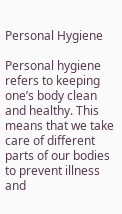Personal Hygiene

Personal hygiene refers to keeping one’s body clean and healthy. This means that we take care of different parts of our bodies to prevent illness and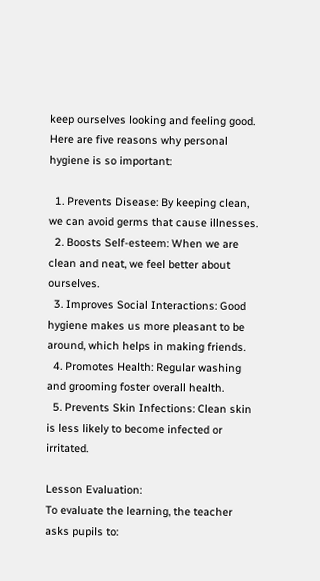keep ourselves looking and feeling good. Here are five reasons why personal hygiene is so important:

  1. Prevents Disease: By keeping clean, we can avoid germs that cause illnesses.
  2. Boosts Self-esteem: When we are clean and neat, we feel better about ourselves.
  3. Improves Social Interactions: Good hygiene makes us more pleasant to be around, which helps in making friends.
  4. Promotes Health: Regular washing and grooming foster overall health.
  5. Prevents Skin Infections: Clean skin is less likely to become infected or irritated.

Lesson Evaluation:
To evaluate the learning, the teacher asks pupils to: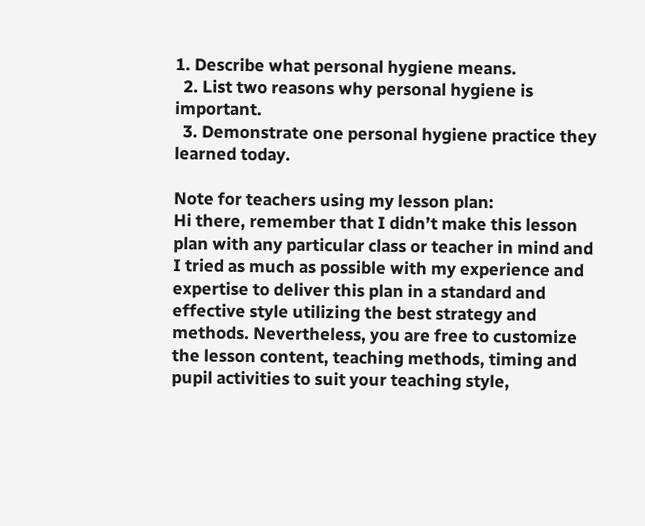1. Describe what personal hygiene means.
  2. List two reasons why personal hygiene is important.
  3. Demonstrate one personal hygiene practice they learned today.

Note for teachers using my lesson plan:
Hi there, remember that I didn’t make this lesson plan with any particular class or teacher in mind and I tried as much as possible with my experience and expertise to deliver this plan in a standard and effective style utilizing the best strategy and methods. Nevertheless, you are free to customize the lesson content, teaching methods, timing and pupil activities to suit your teaching style,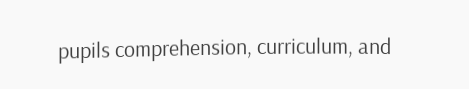pupils comprehension, curriculum, and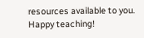resources available to you. Happy teaching!